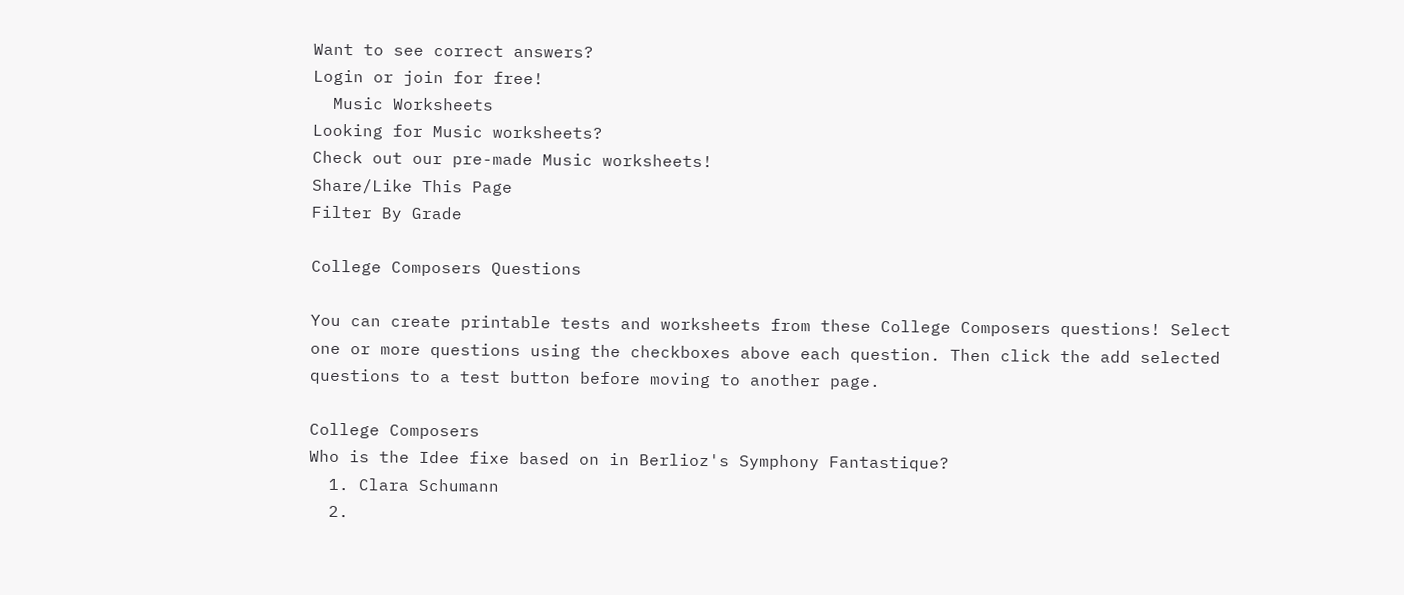Want to see correct answers?
Login or join for free!
  Music Worksheets
Looking for Music worksheets?
Check out our pre-made Music worksheets!
Share/Like This Page
Filter By Grade

College Composers Questions

You can create printable tests and worksheets from these College Composers questions! Select one or more questions using the checkboxes above each question. Then click the add selected questions to a test button before moving to another page.

College Composers
Who is the Idee fixe based on in Berlioz's Symphony Fantastique?
  1. Clara Schumann
  2.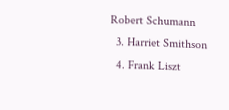Robert Schumann
  3. Harriet Smithson
  4. Frank Liszt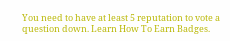You need to have at least 5 reputation to vote a question down. Learn How To Earn Badges.